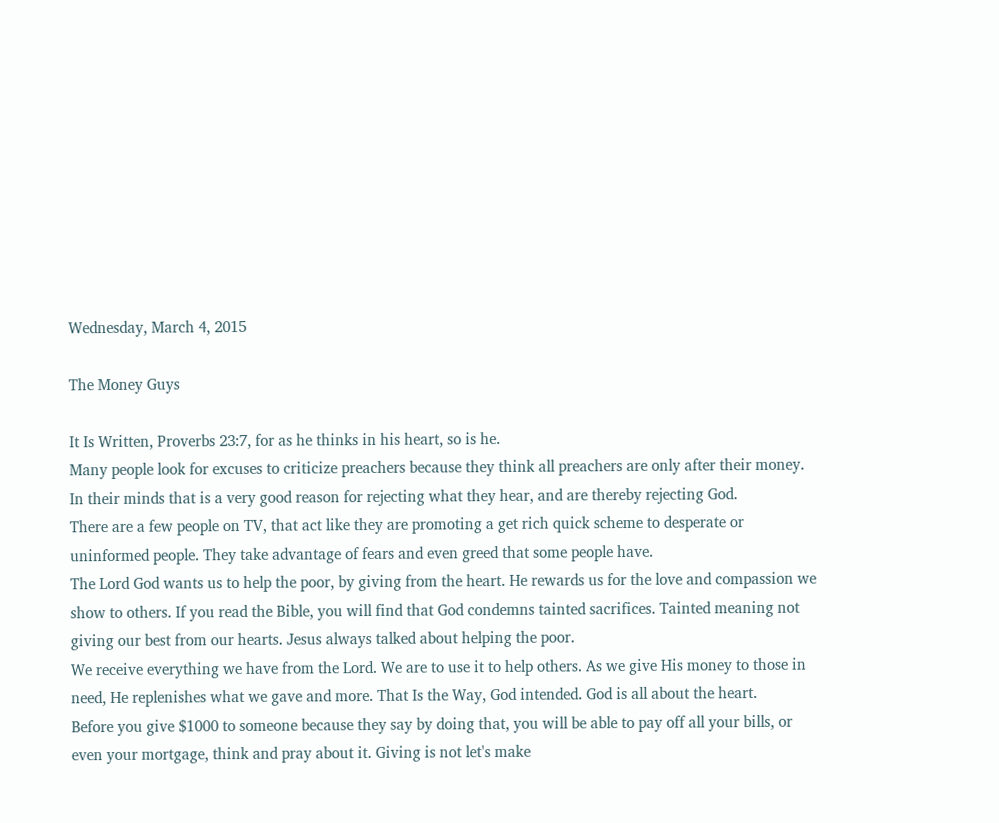Wednesday, March 4, 2015

The Money Guys

It Is Written, Proverbs 23:7, for as he thinks in his heart, so is he.
Many people look for excuses to criticize preachers because they think all preachers are only after their money. In their minds that is a very good reason for rejecting what they hear, and are thereby rejecting God.
There are a few people on TV, that act like they are promoting a get rich quick scheme to desperate or uninformed people. They take advantage of fears and even greed that some people have.
The Lord God wants us to help the poor, by giving from the heart. He rewards us for the love and compassion we show to others. If you read the Bible, you will find that God condemns tainted sacrifices. Tainted meaning not giving our best from our hearts. Jesus always talked about helping the poor.
We receive everything we have from the Lord. We are to use it to help others. As we give His money to those in need, He replenishes what we gave and more. That Is the Way, God intended. God is all about the heart.
Before you give $1000 to someone because they say by doing that, you will be able to pay off all your bills, or even your mortgage, think and pray about it. Giving is not let's make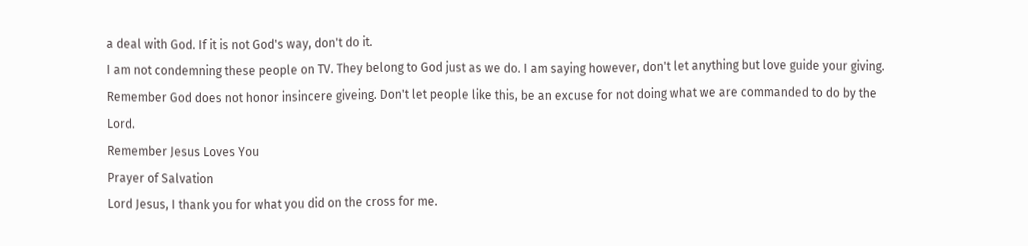a deal with God. If it is not God's way, don't do it.
I am not condemning these people on TV. They belong to God just as we do. I am saying however, don't let anything but love guide your giving. Remember God does not honor insincere giveing. Don't let people like this, be an excuse for not doing what we are commanded to do by the Lord.
Remember Jesus Loves You
Prayer of Salvation
Lord Jesus, I thank you for what you did on the cross for me.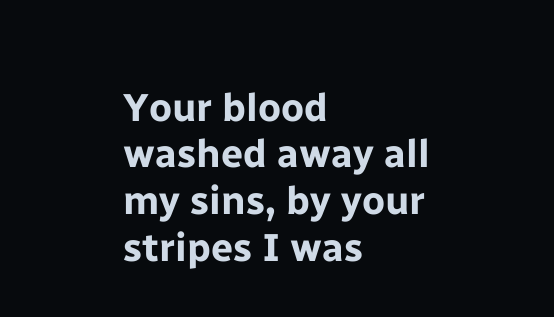Your blood washed away all my sins, by your stripes I was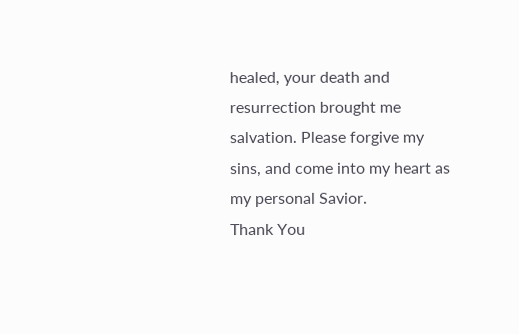healed, your death and resurrection brought me salvation. Please forgive my sins, and come into my heart as my personal Savior.
Thank You